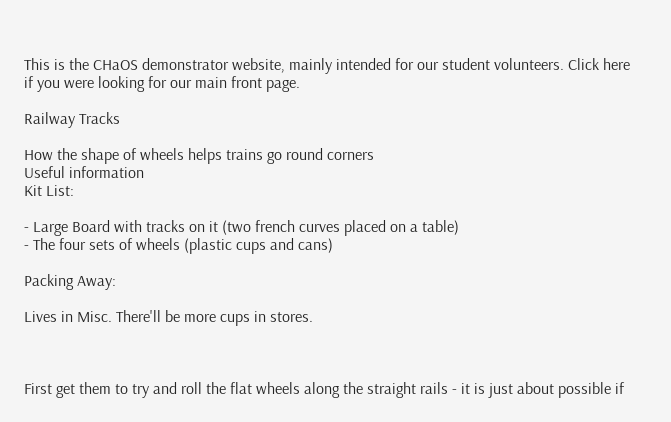This is the CHaOS demonstrator website, mainly intended for our student volunteers. Click here if you were looking for our main front page.

Railway Tracks

How the shape of wheels helps trains go round corners
Useful information
Kit List:

- Large Board with tracks on it (two french curves placed on a table)
- The four sets of wheels (plastic cups and cans)

Packing Away:

Lives in Misc. There'll be more cups in stores.



First get them to try and roll the flat wheels along the straight rails - it is just about possible if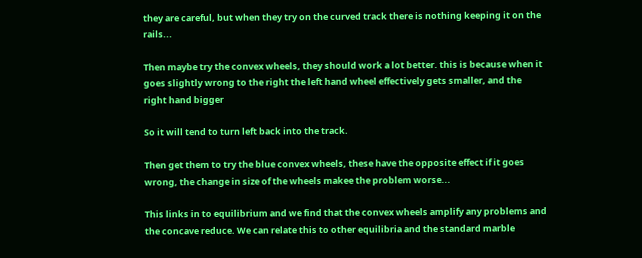they are careful, but when they try on the curved track there is nothing keeping it on the rails...

Then maybe try the convex wheels, they should work a lot better. this is because when it goes slightly wrong to the right the left hand wheel effectively gets smaller, and the right hand bigger

So it will tend to turn left back into the track.

Then get them to try the blue convex wheels, these have the opposite effect if it goes wrong, the change in size of the wheels makee the problem worse...

This links in to equilibrium and we find that the convex wheels amplify any problems and the concave reduce. We can relate this to other equilibria and the standard marble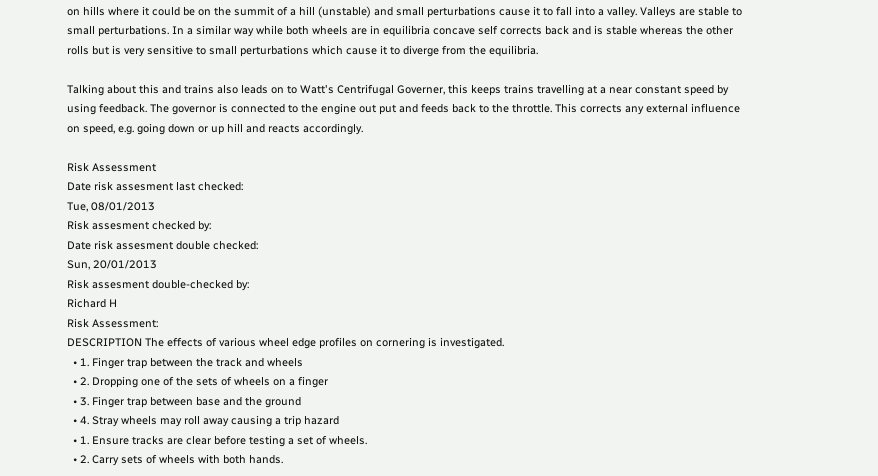on hills where it could be on the summit of a hill (unstable) and small perturbations cause it to fall into a valley. Valleys are stable to small perturbations. In a similar way while both wheels are in equilibria concave self corrects back and is stable whereas the other rolls but is very sensitive to small perturbations which cause it to diverge from the equilibria.

Talking about this and trains also leads on to Watt's Centrifugal Governer, this keeps trains travelling at a near constant speed by using feedback. The governor is connected to the engine out put and feeds back to the throttle. This corrects any external influence on speed, e.g. going down or up hill and reacts accordingly.

Risk Assessment
Date risk assesment last checked:
Tue, 08/01/2013
Risk assesment checked by:
Date risk assesment double checked:
Sun, 20/01/2013
Risk assesment double-checked by:
Richard H
Risk Assessment:
DESCRIPTION The effects of various wheel edge profiles on cornering is investigated.
  • 1. Finger trap between the track and wheels
  • 2. Dropping one of the sets of wheels on a finger
  • 3. Finger trap between base and the ground
  • 4. Stray wheels may roll away causing a trip hazard
  • 1. Ensure tracks are clear before testing a set of wheels.
  • 2. Carry sets of wheels with both hands.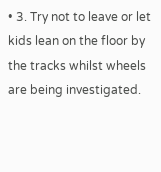• 3. Try not to leave or let kids lean on the floor by the tracks whilst wheels are being investigated.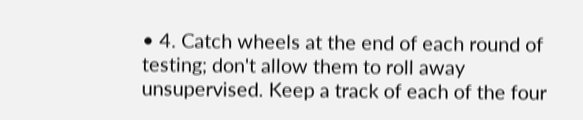• 4. Catch wheels at the end of each round of testing; don't allow them to roll away unsupervised. Keep a track of each of the four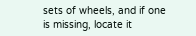sets of wheels, and if one is missing, locate it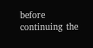before continuing the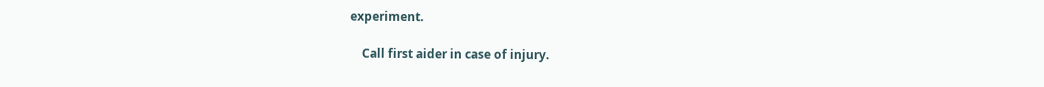experiment.

    Call first aider in case of injury.